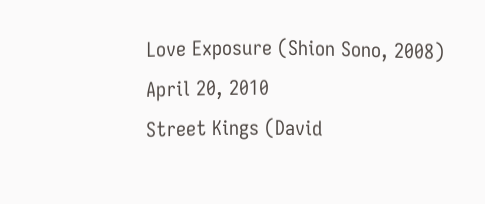Love Exposure (Shion Sono, 2008)
April 20, 2010
Street Kings (David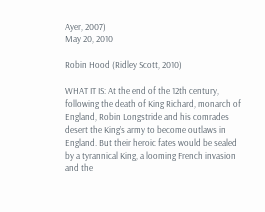Ayer, 2007)
May 20, 2010

Robin Hood (Ridley Scott, 2010)

WHAT IT IS: At the end of the 12th century, following the death of King Richard, monarch of England, Robin Longstride and his comrades desert the King’s army to become outlaws in England. But their heroic fates would be sealed by a tyrannical King, a looming French invasion and the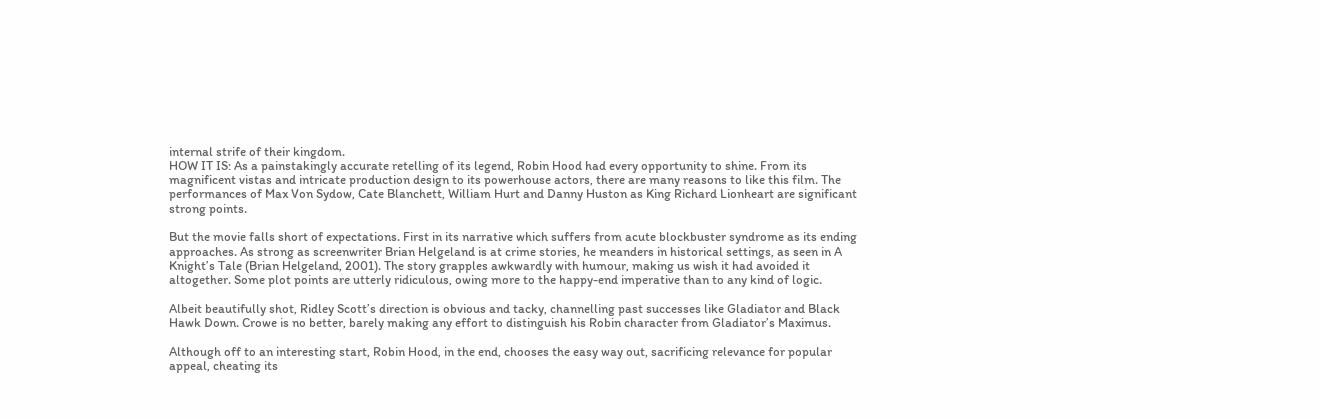internal strife of their kingdom.
HOW IT IS: As a painstakingly accurate retelling of its legend, Robin Hood had every opportunity to shine. From its magnificent vistas and intricate production design to its powerhouse actors, there are many reasons to like this film. The performances of Max Von Sydow, Cate Blanchett, William Hurt and Danny Huston as King Richard Lionheart are significant strong points.

But the movie falls short of expectations. First in its narrative which suffers from acute blockbuster syndrome as its ending approaches. As strong as screenwriter Brian Helgeland is at crime stories, he meanders in historical settings, as seen in A Knight’s Tale (Brian Helgeland, 2001). The story grapples awkwardly with humour, making us wish it had avoided it altogether. Some plot points are utterly ridiculous, owing more to the happy-end imperative than to any kind of logic.

Albeit beautifully shot, Ridley Scott’s direction is obvious and tacky, channelling past successes like Gladiator and Black Hawk Down. Crowe is no better, barely making any effort to distinguish his Robin character from Gladiator’s Maximus.

Although off to an interesting start, Robin Hood, in the end, chooses the easy way out, sacrificing relevance for popular appeal, cheating its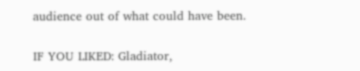audience out of what could have been.

IF YOU LIKED: Gladiator,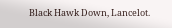Black Hawk Down, Lancelot.